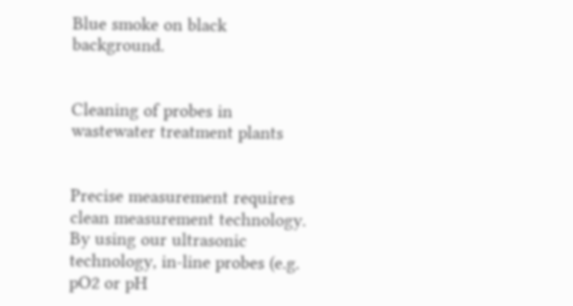Blue smoke on black background.


Cleaning of probes in wastewater treatment plants


Precise measurement requires clean measurement technology. By using our ultrasonic technology, in-line probes (e.g. pO2 or pH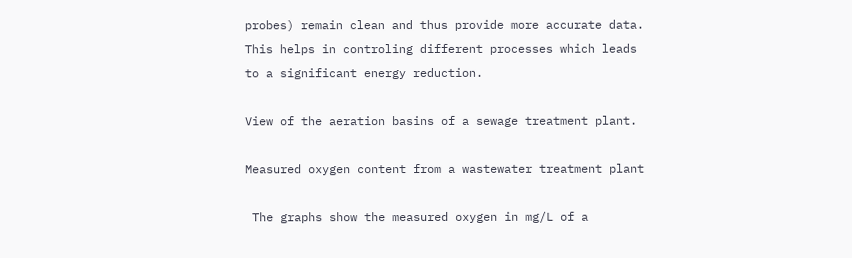probes) remain clean and thus provide more accurate data. This helps in controling different processes which leads to a significant energy reduction.

View of the aeration basins of a sewage treatment plant.

Measured oxygen content from a wastewater treatment plant

 The graphs show the measured oxygen in mg/L of a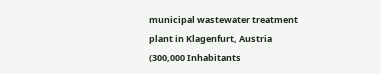municipal wastewater treatment plant in Klagenfurt, Austria (300,000 Inhabitants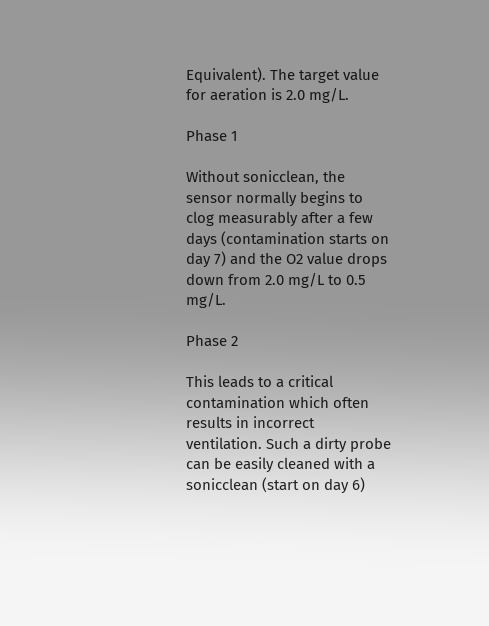Equivalent). The target value for aeration is 2.0 mg/L.

Phase 1

Without sonicclean, the sensor normally begins to clog measurably after a few days (contamination starts on day 7) and the O2 value drops down from 2.0 mg/L to 0.5 mg/L.

Phase 2

This leads to a critical contamination which often results in incorrect ventilation. Such a dirty probe can be easily cleaned with a sonicclean (start on day 6)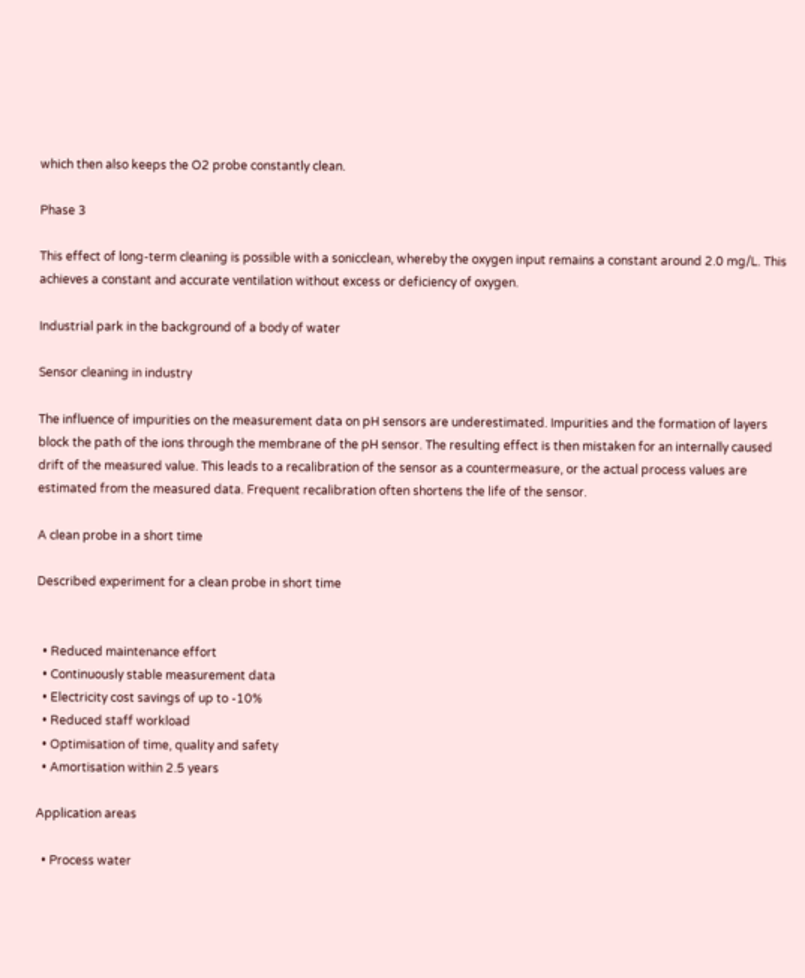which then also keeps the O2 probe constantly clean.

Phase 3

This effect of long-term cleaning is possible with a sonicclean, whereby the oxygen input remains a constant around 2.0 mg/L. This achieves a constant and accurate ventilation without excess or deficiency of oxygen.

Industrial park in the background of a body of water

Sensor cleaning in industry

The influence of impurities on the measurement data on pH sensors are underestimated. Impurities and the formation of layers block the path of the ions through the membrane of the pH sensor. The resulting effect is then mistaken for an internally caused drift of the measured value. This leads to a recalibration of the sensor as a countermeasure, or the actual process values are estimated from the measured data. Frequent recalibration often shortens the life of the sensor.

A clean probe in a short time

Described experiment for a clean probe in short time


  • Reduced maintenance effort
  • Continuously stable measurement data
  • Electricity cost savings of up to -10%
  • Reduced staff workload
  • Optimisation of time, quality and safety
  • Amortisation within 2.5 years

Application areas

  • Process water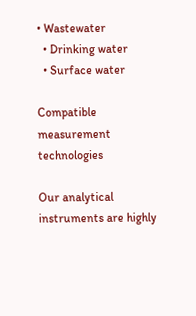• Wastewater
  • Drinking water
  • Surface water

Compatible measurement technologies

Our analytical instruments are highly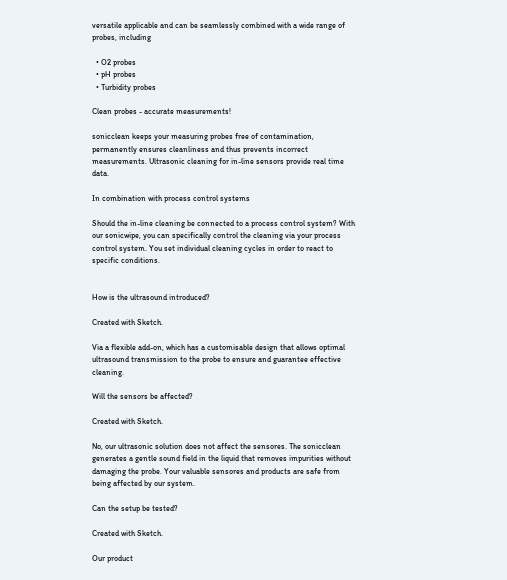versatile applicable and can be seamlessly combined with a wide range of probes, including

  • O2 probes
  • pH probes
  • Turbidity probes

Clean probes - accurate measurements!

sonicclean keeps your measuring probes free of contamination, permanently ensures cleanliness and thus prevents incorrect measurements. Ultrasonic cleaning for in-line sensors provide real time data.

In combination with process control systems

Should the in-line cleaning be connected to a process control system? With our sonicwipe, you can specifically control the cleaning via your process control system. You set individual cleaning cycles in order to react to specific conditions.


How is the ultrasound introduced?

Created with Sketch.

Via a flexible add-on, which has a customisable design that allows optimal ultrasound transmission to the probe to ensure and guarantee effective cleaning.

Will the sensors be affected?

Created with Sketch.

No, our ultrasonic solution does not affect the sensores. The sonicclean generates a gentle sound field in the liquid that removes impurities without damaging the probe. Your valuable sensores and products are safe from being affected by our system.

Can the setup be tested?

Created with Sketch.

Our product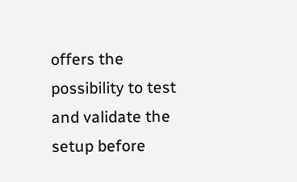offers the possibility to test and validate the setup before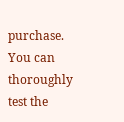purchase. You can thoroughly test the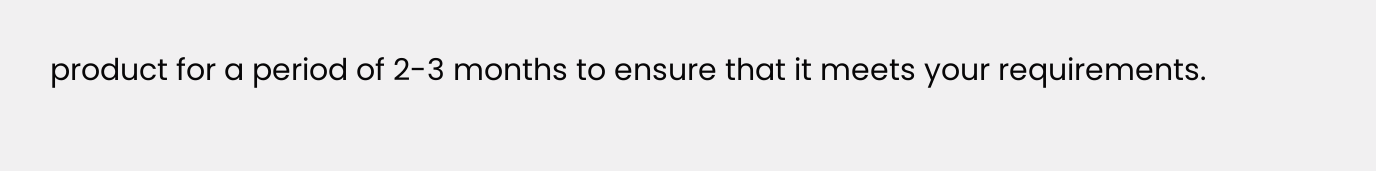product for a period of 2-3 months to ensure that it meets your requirements.